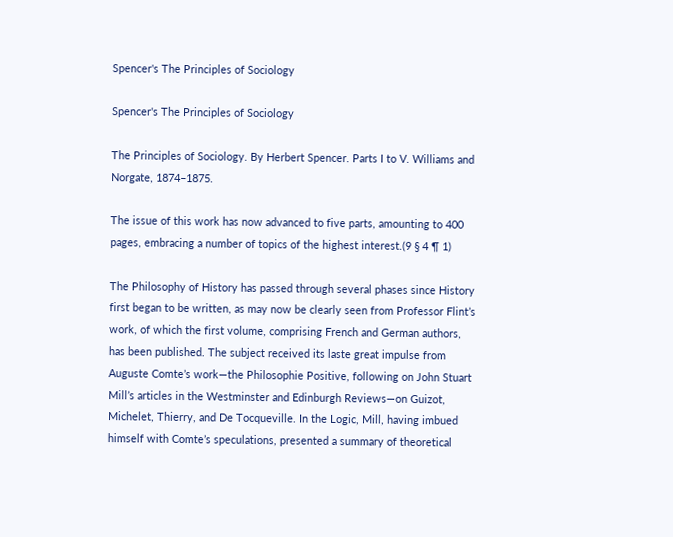Spencer's The Principles of Sociology

Spencer's The Principles of Sociology

The Principles of Sociology. By Herbert Spencer. Parts I to V. Williams and Norgate, 1874–1875.

The issue of this work has now advanced to five parts, amounting to 400 pages, embracing a number of topics of the highest interest.(9 § 4 ¶ 1)

The Philosophy of History has passed through several phases since History first began to be written, as may now be clearly seen from Professor Flint’s work, of which the first volume, comprising French and German authors, has been published. The subject received its laste great impulse from Auguste Comte’s work—the Philosophie Positive, following on John Stuart Mill’s articles in the Westminster and Edinburgh Reviews—on Guizot, Michelet, Thierry, and De Tocqueville. In the Logic, Mill, having imbued himself with Comte’s speculations, presented a summary of theoretical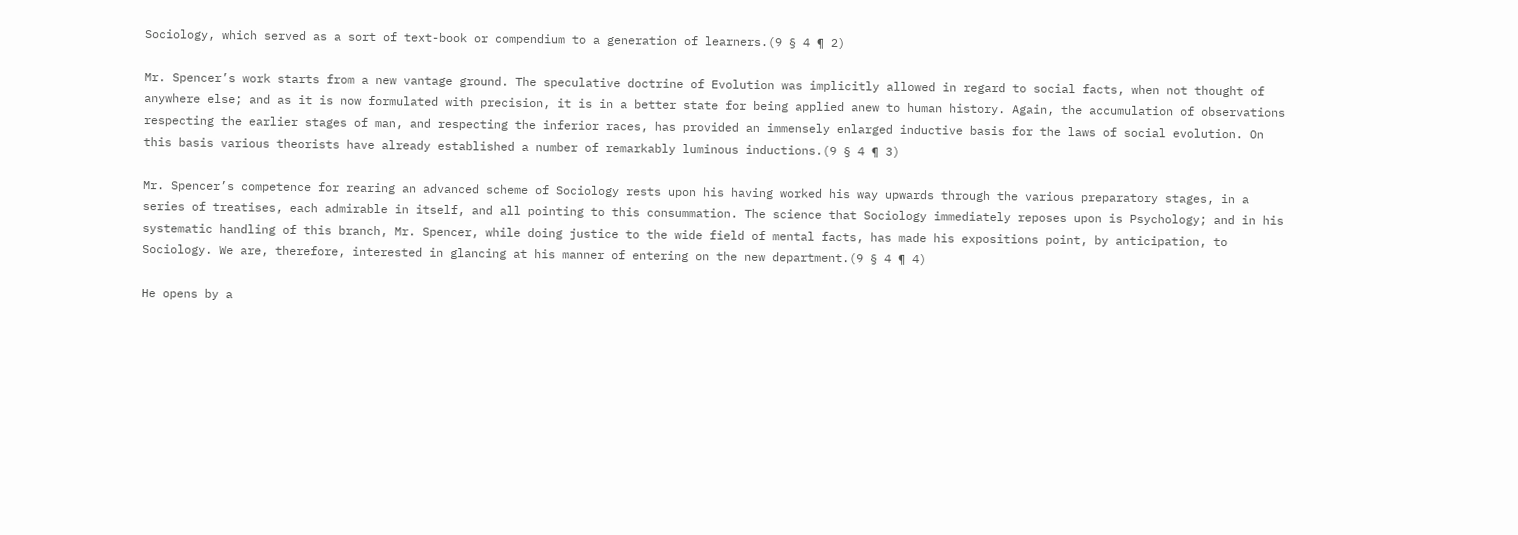Sociology, which served as a sort of text-book or compendium to a generation of learners.(9 § 4 ¶ 2)

Mr. Spencer’s work starts from a new vantage ground. The speculative doctrine of Evolution was implicitly allowed in regard to social facts, when not thought of anywhere else; and as it is now formulated with precision, it is in a better state for being applied anew to human history. Again, the accumulation of observations respecting the earlier stages of man, and respecting the inferior races, has provided an immensely enlarged inductive basis for the laws of social evolution. On this basis various theorists have already established a number of remarkably luminous inductions.(9 § 4 ¶ 3)

Mr. Spencer’s competence for rearing an advanced scheme of Sociology rests upon his having worked his way upwards through the various preparatory stages, in a series of treatises, each admirable in itself, and all pointing to this consummation. The science that Sociology immediately reposes upon is Psychology; and in his systematic handling of this branch, Mr. Spencer, while doing justice to the wide field of mental facts, has made his expositions point, by anticipation, to Sociology. We are, therefore, interested in glancing at his manner of entering on the new department.(9 § 4 ¶ 4)

He opens by a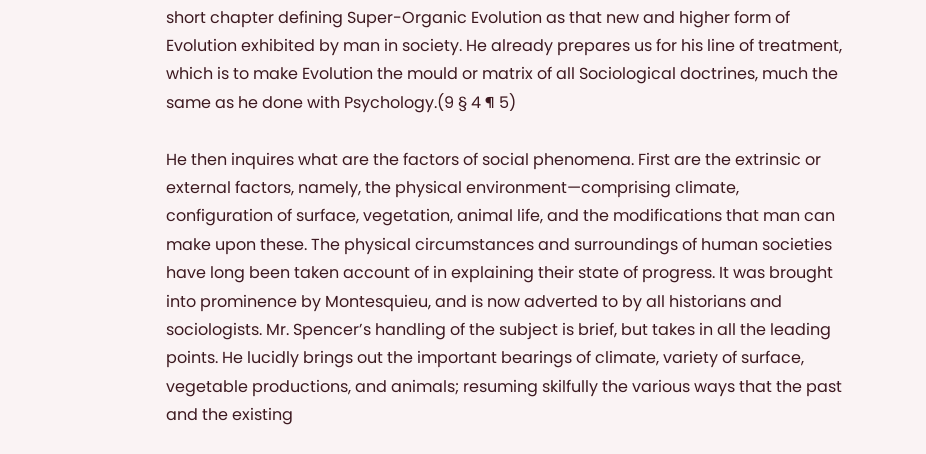short chapter defining Super-Organic Evolution as that new and higher form of Evolution exhibited by man in society. He already prepares us for his line of treatment, which is to make Evolution the mould or matrix of all Sociological doctrines, much the same as he done with Psychology.(9 § 4 ¶ 5)

He then inquires what are the factors of social phenomena. First are the extrinsic or external factors, namely, the physical environment—comprising climate, configuration of surface, vegetation, animal life, and the modifications that man can make upon these. The physical circumstances and surroundings of human societies have long been taken account of in explaining their state of progress. It was brought into prominence by Montesquieu, and is now adverted to by all historians and sociologists. Mr. Spencer’s handling of the subject is brief, but takes in all the leading points. He lucidly brings out the important bearings of climate, variety of surface, vegetable productions, and animals; resuming skilfully the various ways that the past and the existing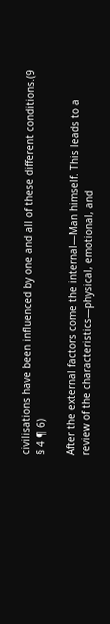civilisations have been influenced by one and all of these different conditions.(9 § 4 ¶ 6)

After the external factors come the internal—Man himself. This leads to a review of the characteristics—physical, emotional, and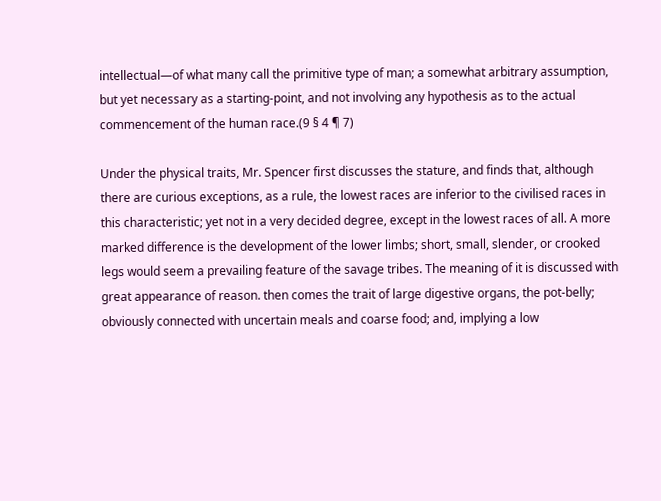intellectual—of what many call the primitive type of man; a somewhat arbitrary assumption, but yet necessary as a starting-point, and not involving any hypothesis as to the actual commencement of the human race.(9 § 4 ¶ 7)

Under the physical traits, Mr. Spencer first discusses the stature, and finds that, although there are curious exceptions, as a rule, the lowest races are inferior to the civilised races in this characteristic; yet not in a very decided degree, except in the lowest races of all. A more marked difference is the development of the lower limbs; short, small, slender, or crooked legs would seem a prevailing feature of the savage tribes. The meaning of it is discussed with great appearance of reason. then comes the trait of large digestive organs, the pot-belly; obviously connected with uncertain meals and coarse food; and, implying a low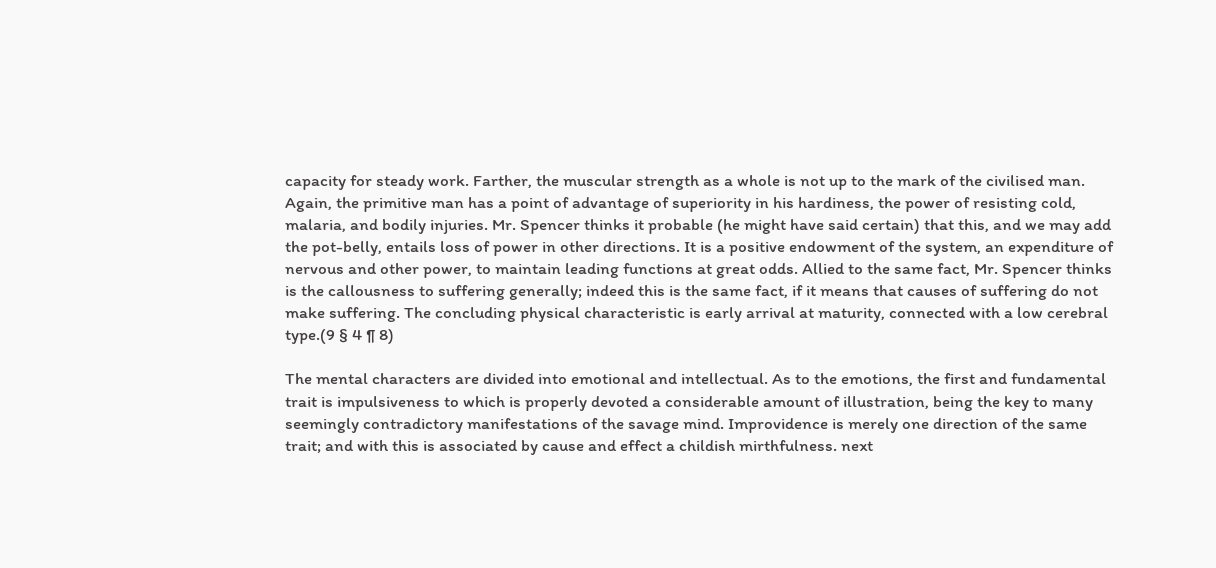capacity for steady work. Farther, the muscular strength as a whole is not up to the mark of the civilised man. Again, the primitive man has a point of advantage of superiority in his hardiness, the power of resisting cold, malaria, and bodily injuries. Mr. Spencer thinks it probable (he might have said certain) that this, and we may add the pot-belly, entails loss of power in other directions. It is a positive endowment of the system, an expenditure of nervous and other power, to maintain leading functions at great odds. Allied to the same fact, Mr. Spencer thinks is the callousness to suffering generally; indeed this is the same fact, if it means that causes of suffering do not make suffering. The concluding physical characteristic is early arrival at maturity, connected with a low cerebral type.(9 § 4 ¶ 8)

The mental characters are divided into emotional and intellectual. As to the emotions, the first and fundamental trait is impulsiveness to which is properly devoted a considerable amount of illustration, being the key to many seemingly contradictory manifestations of the savage mind. Improvidence is merely one direction of the same trait; and with this is associated by cause and effect a childish mirthfulness. next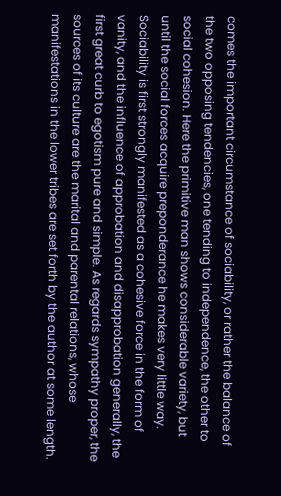comes the important circumstance of sociability, or rather the balance of the two opposing tendencies, one tending to independence, the other to social cohesion. Here the primitive man shows considerable variety, but until the social forces acquire preponderance he makes very little way. Sociability is first strongly manifested as a cohesive force in the form of vanity, and the influence of approbation and disapprobation generally, the first great curb to egotism pure and simple. As regards sympathy proper, the sources of its culture are the marital and parental relations, whose manifestations in the lower tribes are set forth by the author at some length.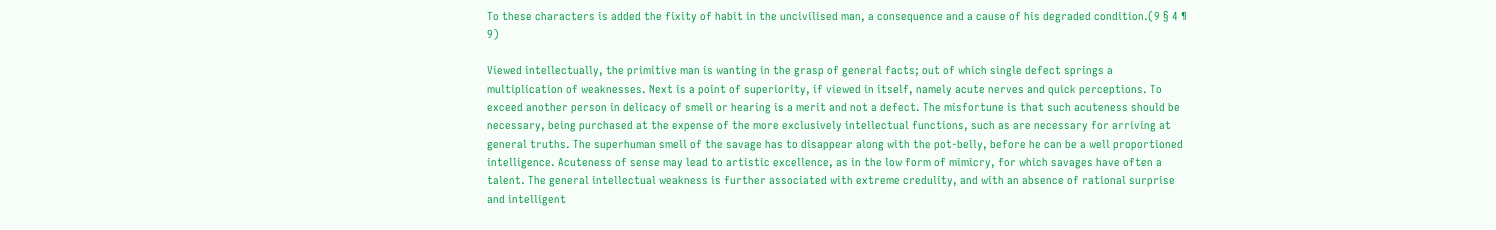To these characters is added the fixity of habit in the uncivilised man, a consequence and a cause of his degraded condition.(9 § 4 ¶ 9)

Viewed intellectually, the primitive man is wanting in the grasp of general facts; out of which single defect springs a multiplication of weaknesses. Next is a point of superiority, if viewed in itself, namely acute nerves and quick perceptions. To exceed another person in delicacy of smell or hearing is a merit and not a defect. The misfortune is that such acuteness should be necessary, being purchased at the expense of the more exclusively intellectual functions, such as are necessary for arriving at general truths. The superhuman smell of the savage has to disappear along with the pot-belly, before he can be a well proportioned intelligence. Acuteness of sense may lead to artistic excellence, as in the low form of mimicry, for which savages have often a talent. The general intellectual weakness is further associated with extreme credulity, and with an absence of rational surprise and intelligent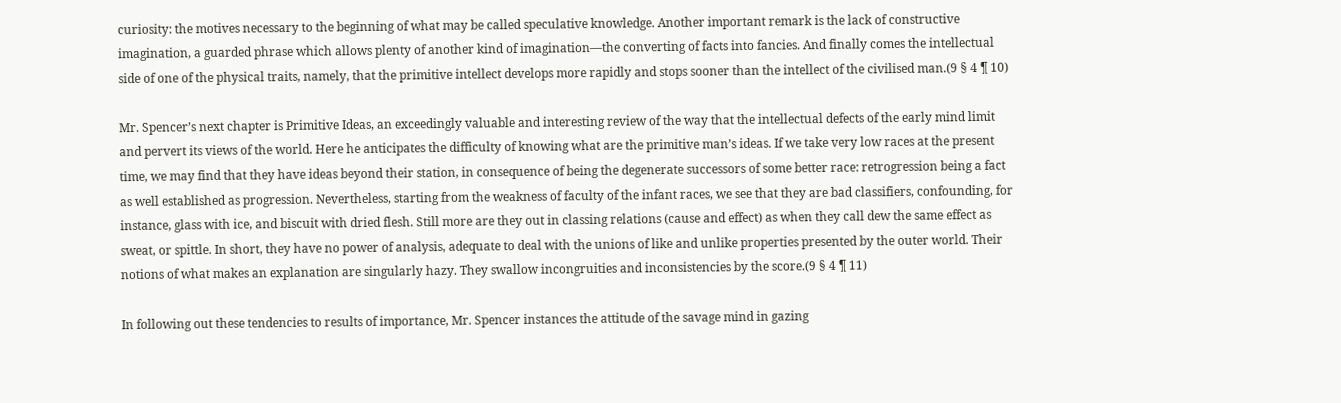curiosity: the motives necessary to the beginning of what may be called speculative knowledge. Another important remark is the lack of constructive imagination, a guarded phrase which allows plenty of another kind of imagination—the converting of facts into fancies. And finally comes the intellectual side of one of the physical traits, namely, that the primitive intellect develops more rapidly and stops sooner than the intellect of the civilised man.(9 § 4 ¶ 10)

Mr. Spencer’s next chapter is Primitive Ideas, an exceedingly valuable and interesting review of the way that the intellectual defects of the early mind limit and pervert its views of the world. Here he anticipates the difficulty of knowing what are the primitive man’s ideas. If we take very low races at the present time, we may find that they have ideas beyond their station, in consequence of being the degenerate successors of some better race: retrogression being a fact as well established as progression. Nevertheless, starting from the weakness of faculty of the infant races, we see that they are bad classifiers, confounding, for instance, glass with ice, and biscuit with dried flesh. Still more are they out in classing relations (cause and effect) as when they call dew the same effect as sweat, or spittle. In short, they have no power of analysis, adequate to deal with the unions of like and unlike properties presented by the outer world. Their notions of what makes an explanation are singularly hazy. They swallow incongruities and inconsistencies by the score.(9 § 4 ¶ 11)

In following out these tendencies to results of importance, Mr. Spencer instances the attitude of the savage mind in gazing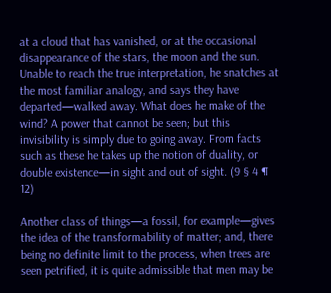at a cloud that has vanished, or at the occasional disappearance of the stars, the moon and the sun. Unable to reach the true interpretation, he snatches at the most familiar analogy, and says they have departed—walked away. What does he make of the wind? A power that cannot be seen; but this invisibility is simply due to going away. From facts such as these he takes up the notion of duality, or double existence—in sight and out of sight. (9 § 4 ¶ 12)

Another class of things—a fossil, for example—gives the idea of the transformability of matter; and, there being no definite limit to the process, when trees are seen petrified, it is quite admissible that men may be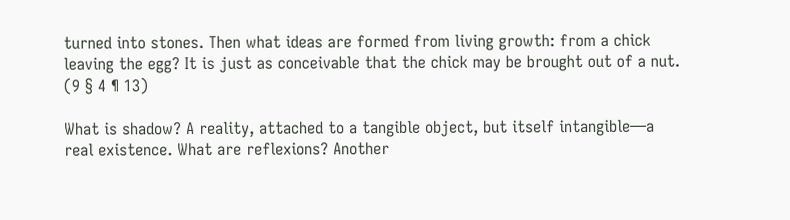turned into stones. Then what ideas are formed from living growth: from a chick leaving the egg? It is just as conceivable that the chick may be brought out of a nut. (9 § 4 ¶ 13)

What is shadow? A reality, attached to a tangible object, but itself intangible—a real existence. What are reflexions? Another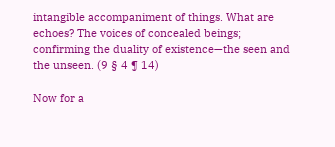intangible accompaniment of things. What are echoes? The voices of concealed beings; confirming the duality of existence—the seen and the unseen. (9 § 4 ¶ 14)

Now for a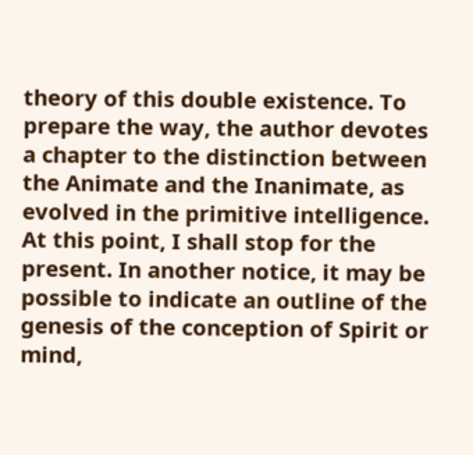theory of this double existence. To prepare the way, the author devotes a chapter to the distinction between the Animate and the Inanimate, as evolved in the primitive intelligence. At this point, I shall stop for the present. In another notice, it may be possible to indicate an outline of the genesis of the conception of Spirit or mind,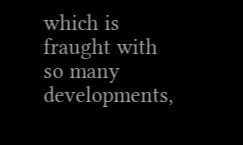which is fraught with so many developments,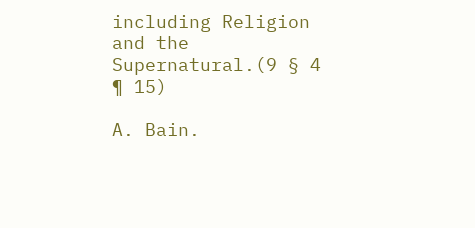including Religion and the Supernatural.(9 § 4 ¶ 15)

A. Bain.